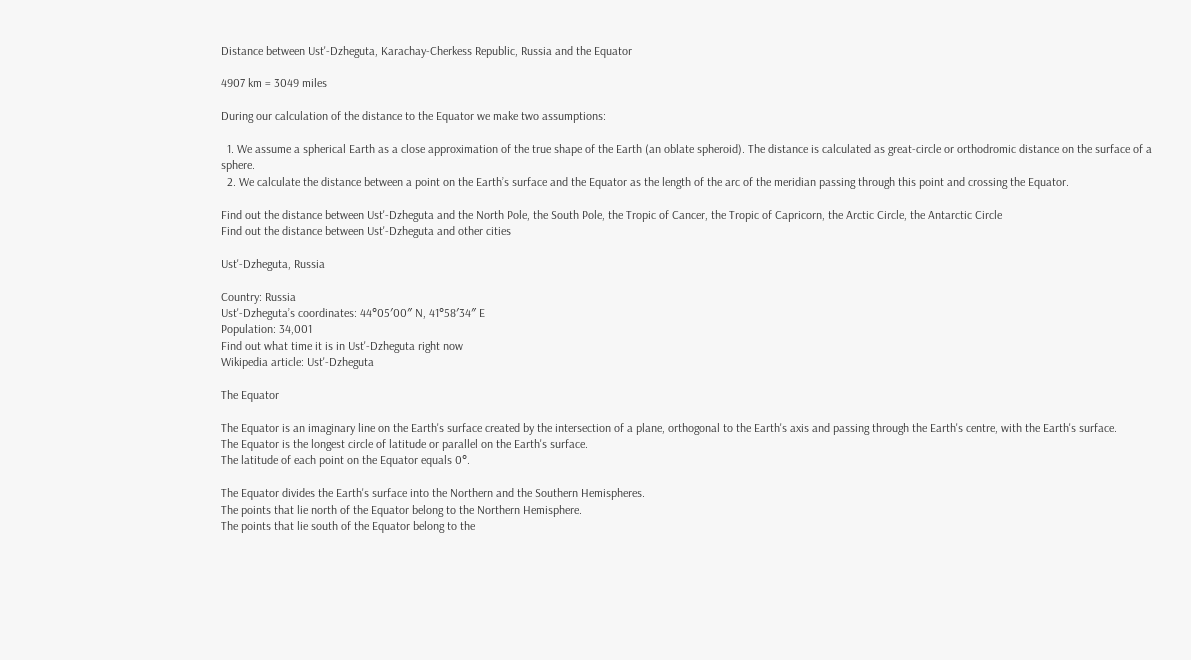Distance between Ust'-Dzheguta, Karachay-Cherkess Republic, Russia and the Equator

4907 km = 3049 miles

During our calculation of the distance to the Equator we make two assumptions:

  1. We assume a spherical Earth as a close approximation of the true shape of the Earth (an oblate spheroid). The distance is calculated as great-circle or orthodromic distance on the surface of a sphere.
  2. We calculate the distance between a point on the Earth’s surface and the Equator as the length of the arc of the meridian passing through this point and crossing the Equator.

Find out the distance between Ust'-Dzheguta and the North Pole, the South Pole, the Tropic of Cancer, the Tropic of Capricorn, the Arctic Circle, the Antarctic Circle
Find out the distance between Ust'-Dzheguta and other cities

Ust'-Dzheguta, Russia

Country: Russia
Ust'-Dzheguta’s coordinates: 44°05′00″ N, 41°58′34″ E
Population: 34,001
Find out what time it is in Ust'-Dzheguta right now
Wikipedia article: Ust'-Dzheguta

The Equator

The Equator is an imaginary line on the Earth's surface created by the intersection of a plane, orthogonal to the Earth's axis and passing through the Earth's centre, with the Earth's surface.
The Equator is the longest circle of latitude or parallel on the Earth's surface.
The latitude of each point on the Equator equals 0°.

The Equator divides the Earth's surface into the Northern and the Southern Hemispheres.
The points that lie north of the Equator belong to the Northern Hemisphere.
The points that lie south of the Equator belong to the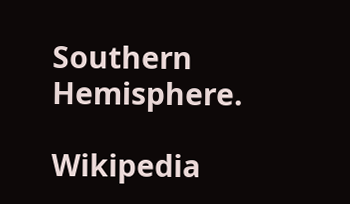Southern Hemisphere.

Wikipedia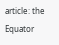article: the Equator